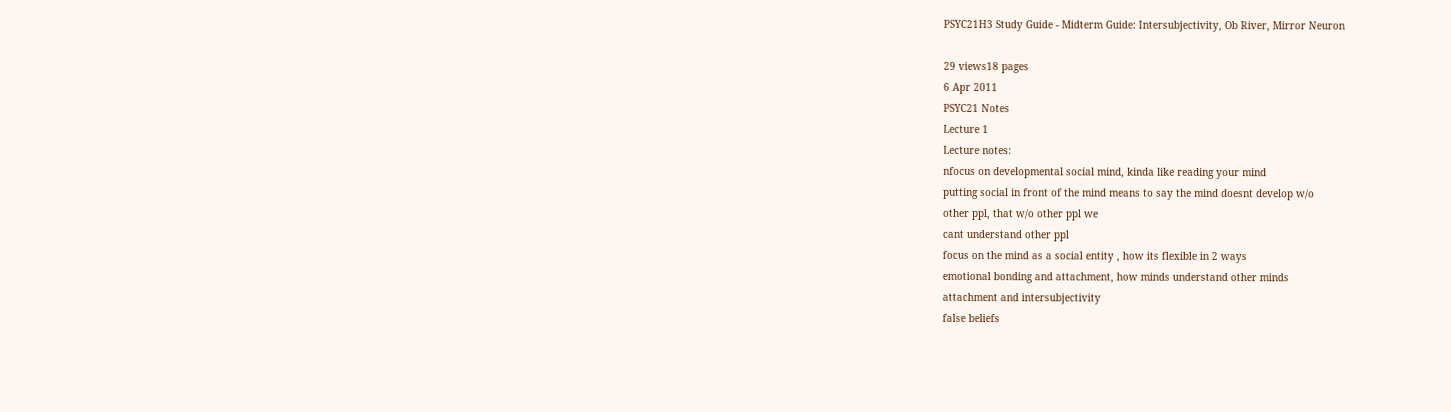PSYC21H3 Study Guide - Midterm Guide: Intersubjectivity, Ob River, Mirror Neuron

29 views18 pages
6 Apr 2011
PSYC21 Notes
Lecture 1
Lecture notes:
nfocus on developmental social mind, kinda like reading your mind
putting social in front of the mind means to say the mind doesnt develop w/o
other ppl, that w/o other ppl we
cant understand other ppl
focus on the mind as a social entity , how its flexible in 2 ways
emotional bonding and attachment, how minds understand other minds
attachment and intersubjectivity
false beliefs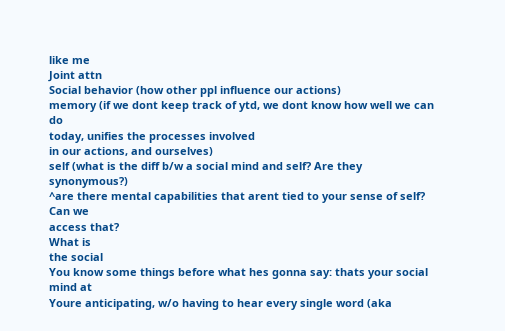like me
Joint attn
Social behavior (how other ppl influence our actions)
memory (if we dont keep track of ytd, we dont know how well we can do
today, unifies the processes involved
in our actions, and ourselves)
self (what is the diff b/w a social mind and self? Are they synonymous?)
^are there mental capabilities that arent tied to your sense of self? Can we
access that?
What is
the social
You know some things before what hes gonna say: thats your social mind at
Youre anticipating, w/o having to hear every single word (aka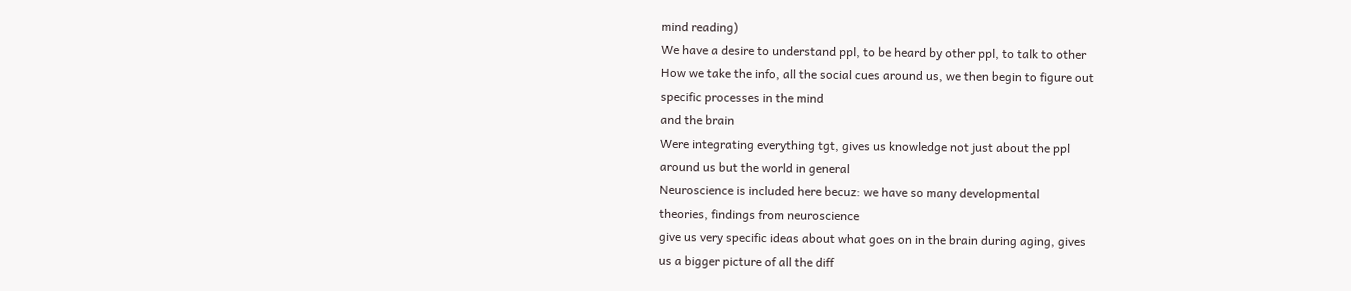mind reading)
We have a desire to understand ppl, to be heard by other ppl, to talk to other
How we take the info, all the social cues around us, we then begin to figure out
specific processes in the mind
and the brain
Were integrating everything tgt, gives us knowledge not just about the ppl
around us but the world in general
Neuroscience is included here becuz: we have so many developmental
theories, findings from neuroscience
give us very specific ideas about what goes on in the brain during aging, gives
us a bigger picture of all the diff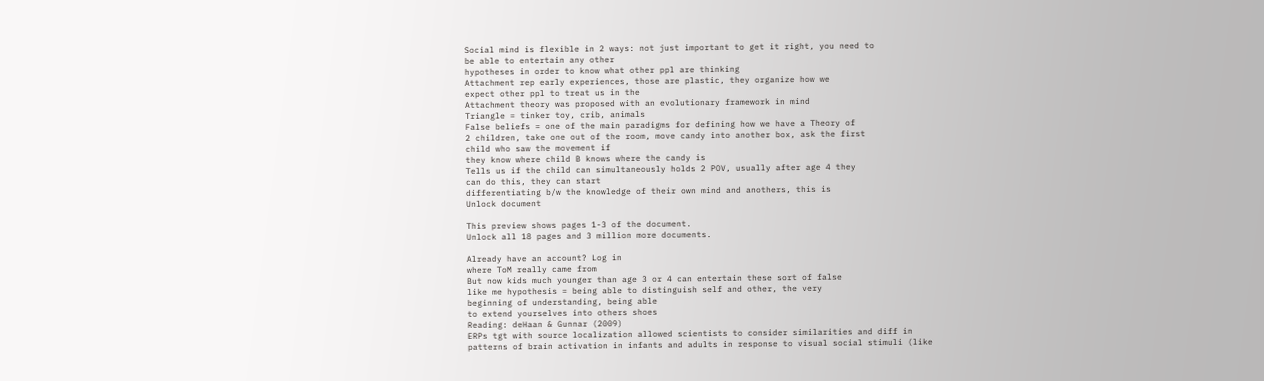Social mind is flexible in 2 ways: not just important to get it right, you need to
be able to entertain any other
hypotheses in order to know what other ppl are thinking
Attachment rep early experiences, those are plastic, they organize how we
expect other ppl to treat us in the
Attachment theory was proposed with an evolutionary framework in mind
Triangle = tinker toy, crib, animals
False beliefs = one of the main paradigms for defining how we have a Theory of
2 children, take one out of the room, move candy into another box, ask the first
child who saw the movement if
they know where child B knows where the candy is
Tells us if the child can simultaneously holds 2 POV, usually after age 4 they
can do this, they can start
differentiating b/w the knowledge of their own mind and anothers, this is
Unlock document

This preview shows pages 1-3 of the document.
Unlock all 18 pages and 3 million more documents.

Already have an account? Log in
where ToM really came from
But now kids much younger than age 3 or 4 can entertain these sort of false
like me hypothesis = being able to distinguish self and other, the very
beginning of understanding, being able
to extend yourselves into others shoes
Reading: deHaan & Gunnar (2009)
ERPs tgt with source localization allowed scientists to consider similarities and diff in
patterns of brain activation in infants and adults in response to visual social stimuli (like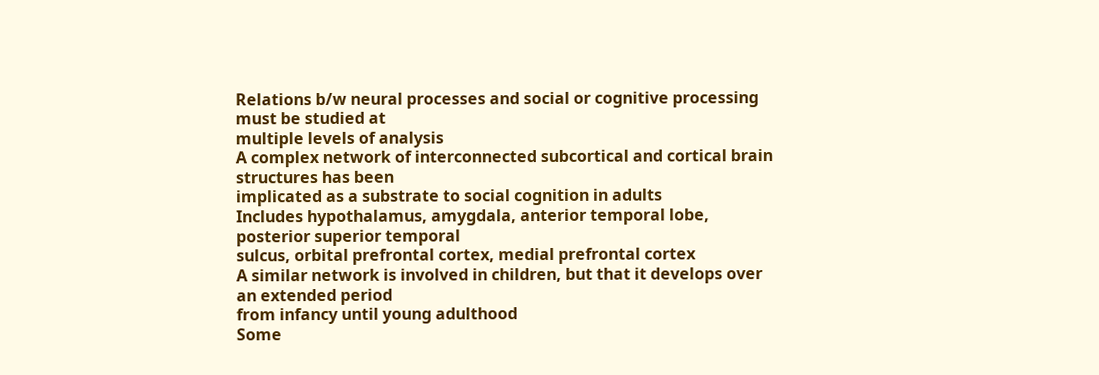Relations b/w neural processes and social or cognitive processing must be studied at
multiple levels of analysis
A complex network of interconnected subcortical and cortical brain structures has been
implicated as a substrate to social cognition in adults
Includes hypothalamus, amygdala, anterior temporal lobe, posterior superior temporal
sulcus, orbital prefrontal cortex, medial prefrontal cortex
A similar network is involved in children, but that it develops over an extended period
from infancy until young adulthood
Some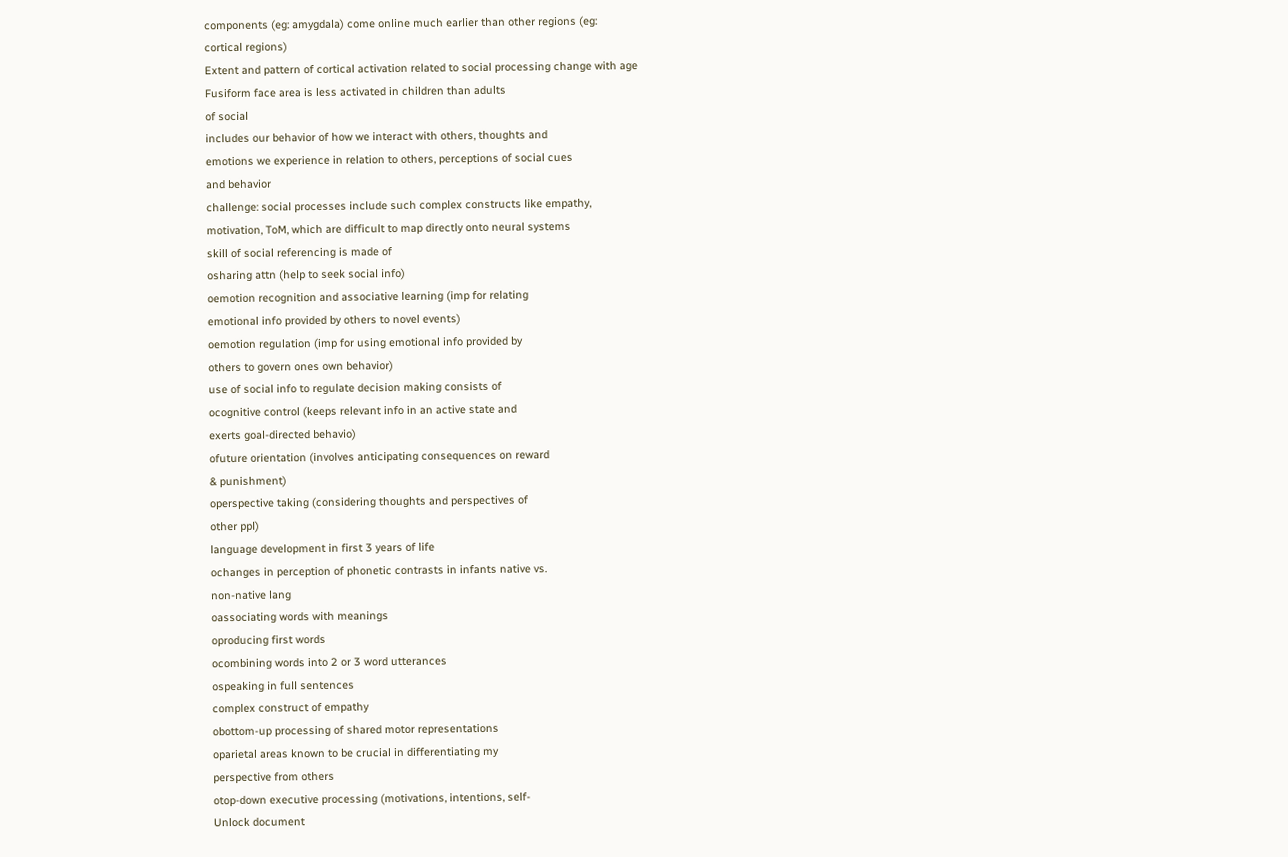components (eg: amygdala) come online much earlier than other regions (eg:
cortical regions)
Extent and pattern of cortical activation related to social processing change with age
Fusiform face area is less activated in children than adults
of social
includes our behavior of how we interact with others, thoughts and
emotions we experience in relation to others, perceptions of social cues
and behavior
challenge: social processes include such complex constructs like empathy,
motivation, ToM, which are difficult to map directly onto neural systems
skill of social referencing is made of
osharing attn (help to seek social info)
oemotion recognition and associative learning (imp for relating
emotional info provided by others to novel events)
oemotion regulation (imp for using emotional info provided by
others to govern ones own behavior)
use of social info to regulate decision making consists of
ocognitive control (keeps relevant info in an active state and
exerts goal-directed behavio)
ofuture orientation (involves anticipating consequences on reward
& punishment)
operspective taking (considering thoughts and perspectives of
other ppl)
language development in first 3 years of life
ochanges in perception of phonetic contrasts in infants native vs.
non-native lang
oassociating words with meanings
oproducing first words
ocombining words into 2 or 3 word utterances
ospeaking in full sentences
complex construct of empathy
obottom-up processing of shared motor representations
oparietal areas known to be crucial in differentiating my
perspective from others
otop-down executive processing (motivations, intentions, self-
Unlock document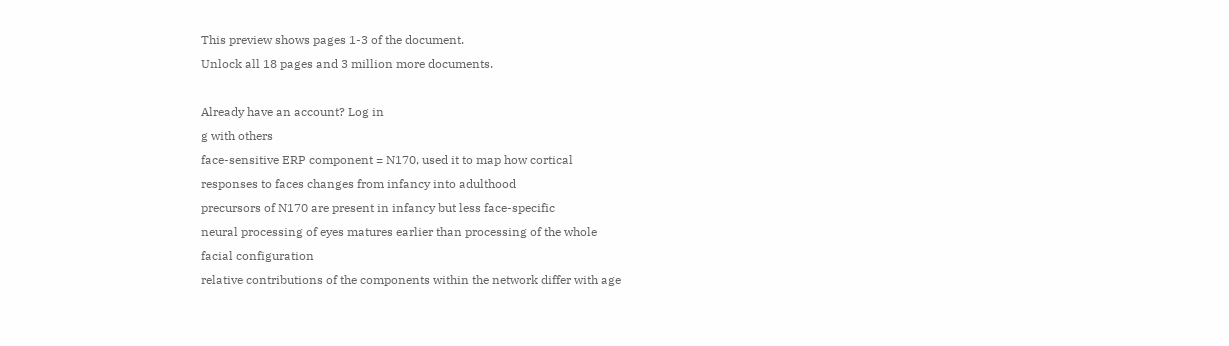This preview shows pages 1-3 of the document.
Unlock all 18 pages and 3 million more documents.

Already have an account? Log in
g with others
face-sensitive ERP component = N170, used it to map how cortical
responses to faces changes from infancy into adulthood
precursors of N170 are present in infancy but less face-specific
neural processing of eyes matures earlier than processing of the whole
facial configuration
relative contributions of the components within the network differ with age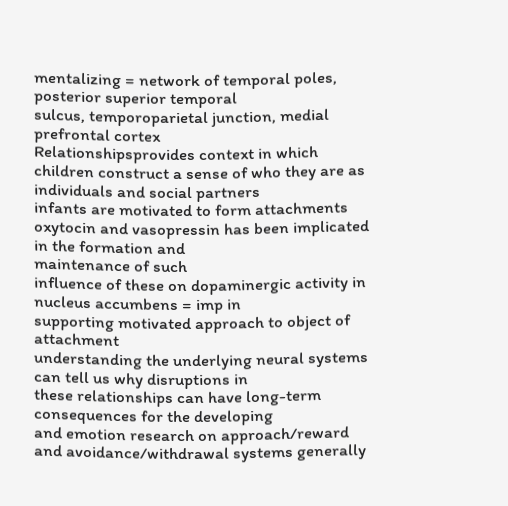mentalizing = network of temporal poles, posterior superior temporal
sulcus, temporoparietal junction, medial prefrontal cortex
Relationshipsprovides context in which children construct a sense of who they are as
individuals and social partners
infants are motivated to form attachments
oxytocin and vasopressin has been implicated in the formation and
maintenance of such
influence of these on dopaminergic activity in nucleus accumbens = imp in
supporting motivated approach to object of attachment
understanding the underlying neural systems can tell us why disruptions in
these relationships can have long-term consequences for the developing
and emotion research on approach/reward and avoidance/withdrawal systems generally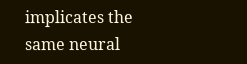implicates the same neural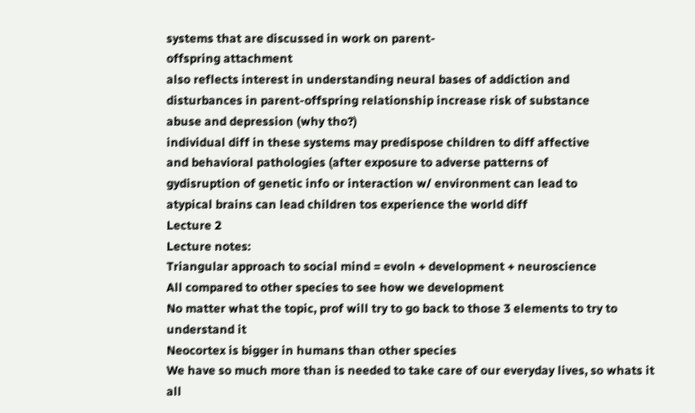systems that are discussed in work on parent-
offspring attachment
also reflects interest in understanding neural bases of addiction and
disturbances in parent-offspring relationship increase risk of substance
abuse and depression (why tho?)
individual diff in these systems may predispose children to diff affective
and behavioral pathologies (after exposure to adverse patterns of
gydisruption of genetic info or interaction w/ environment can lead to
atypical brains can lead children tos experience the world diff
Lecture 2
Lecture notes:
Triangular approach to social mind = evoln + development + neuroscience
All compared to other species to see how we development
No matter what the topic, prof will try to go back to those 3 elements to try to
understand it
Neocortex is bigger in humans than other species
We have so much more than is needed to take care of our everyday lives, so whats it all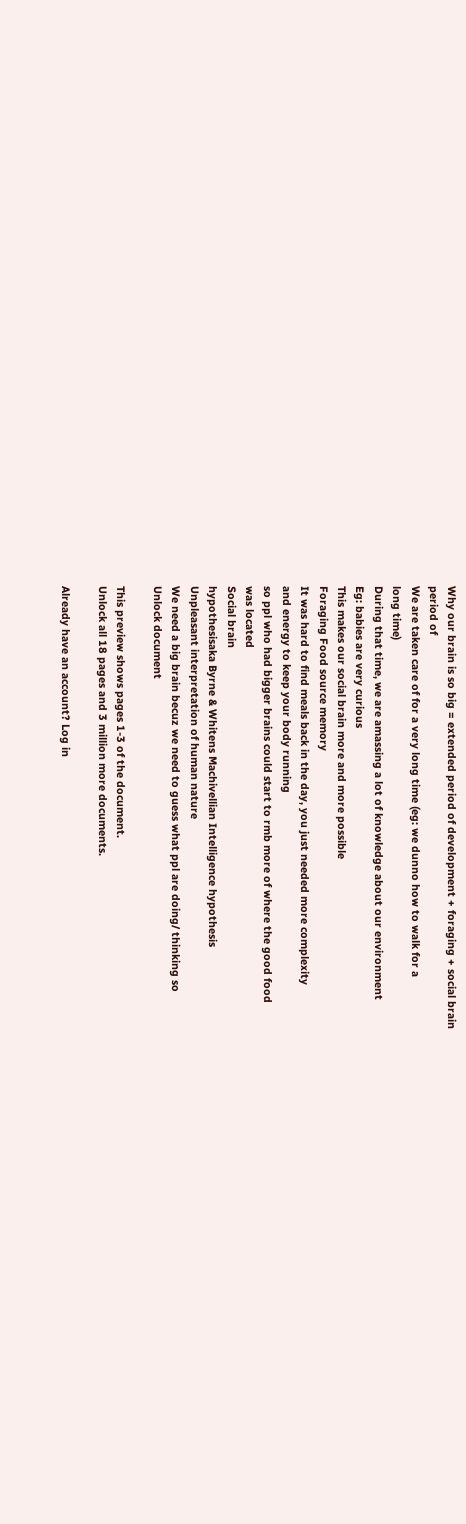Why our brain is so big = extended period of development + foraging + social brain
period of
We are taken care of for a very long time (eg: we dunno how to walk for a
long time)
During that time, we are amassing a lot of knowledge about our environment
Eg: babies are very curious
This makes our social brain more and more possible
Foraging Food source memory
It was hard to find meals back in the day, you just needed more complexity
and energy to keep your body running
so ppl who had bigger brains could start to rmb more of where the good food
was located
Social brain
hypothesisaka Byrne & Whitens Machivellian Intelligence hypothesis
Unpleasant interpretation of human nature
We need a big brain becuz we need to guess what ppl are doing/ thinking so
Unlock document

This preview shows pages 1-3 of the document.
Unlock all 18 pages and 3 million more documents.

Already have an account? Log in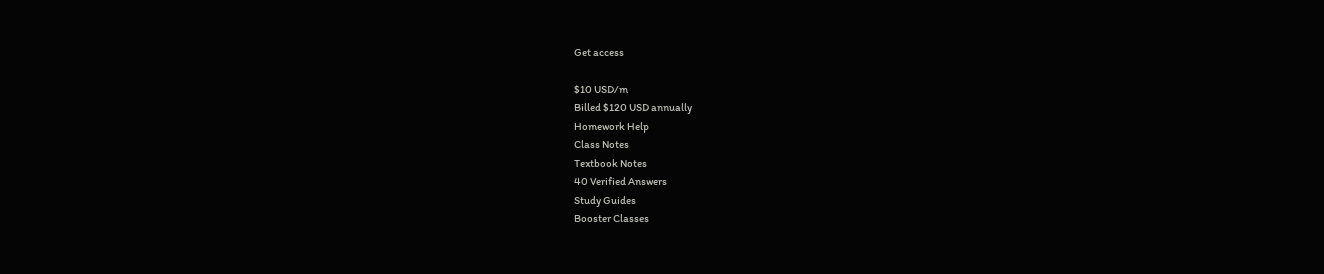Get access

$10 USD/m
Billed $120 USD annually
Homework Help
Class Notes
Textbook Notes
40 Verified Answers
Study Guides
Booster Classes